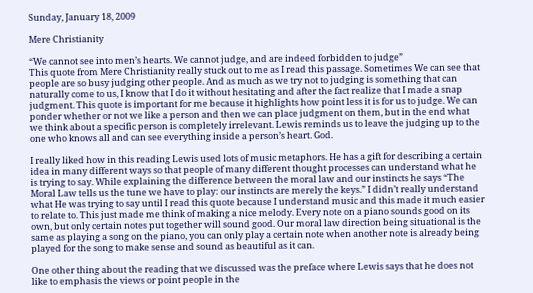Sunday, January 18, 2009

Mere Christianity

“We cannot see into men’s hearts. We cannot judge, and are indeed forbidden to judge”
This quote from Mere Christianity really stuck out to me as I read this passage. Sometimes We can see that people are so busy judging other people. And as much as we try not to judging is something that can naturally come to us, I know that I do it without hesitating and after the fact realize that I made a snap judgment. This quote is important for me because it highlights how point less it is for us to judge. We can ponder whether or not we like a person and then we can place judgment on them, but in the end what we think about a specific person is completely irrelevant. Lewis reminds us to leave the judging up to the one who knows all and can see everything inside a person’s heart. God.

I really liked how in this reading Lewis used lots of music metaphors. He has a gift for describing a certain idea in many different ways so that people of many different thought processes can understand what he is trying to say. While explaining the difference between the moral law and our instincts he says “The Moral Law tells us the tune we have to play: our instincts are merely the keys.” I didn’t really understand what He was trying to say until I read this quote because I understand music and this made it much easier to relate to. This just made me think of making a nice melody. Every note on a piano sounds good on its own, but only certain notes put together will sound good. Our moral law direction being situational is the same as playing a song on the piano, you can only play a certain note when another note is already being played for the song to make sense and sound as beautiful as it can.

One other thing about the reading that we discussed was the preface where Lewis says that he does not like to emphasis the views or point people in the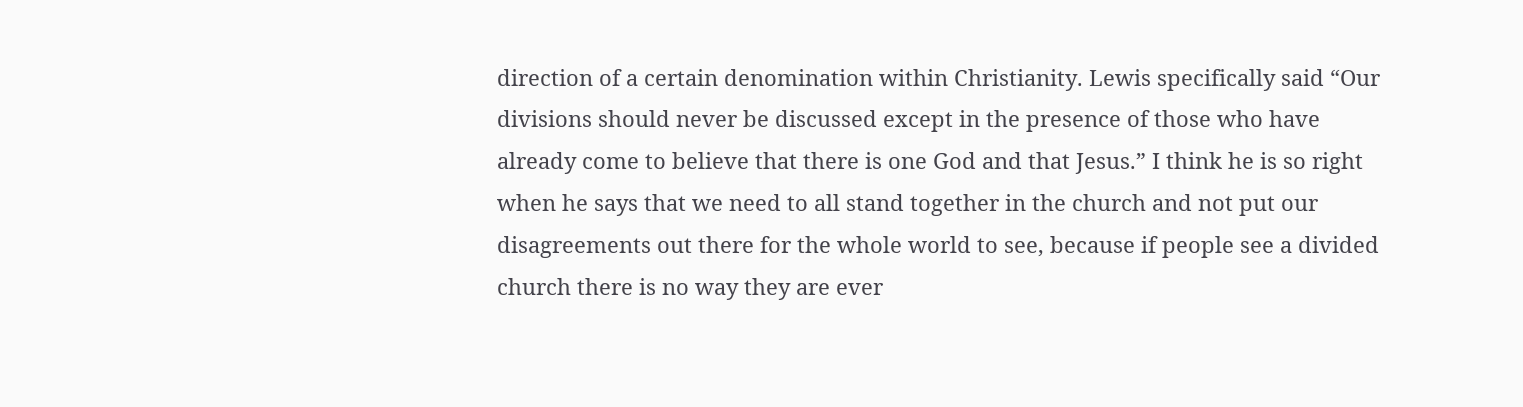direction of a certain denomination within Christianity. Lewis specifically said “Our divisions should never be discussed except in the presence of those who have already come to believe that there is one God and that Jesus.” I think he is so right when he says that we need to all stand together in the church and not put our disagreements out there for the whole world to see, because if people see a divided church there is no way they are ever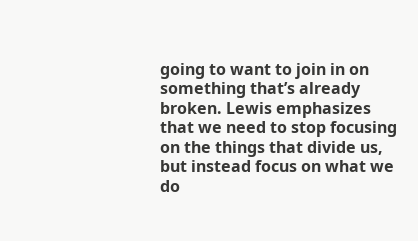going to want to join in on something that’s already broken. Lewis emphasizes that we need to stop focusing on the things that divide us, but instead focus on what we do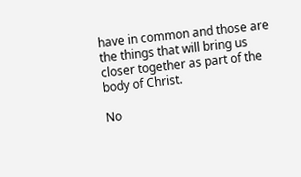have in common and those are the things that will bring us closer together as part of the body of Christ.

No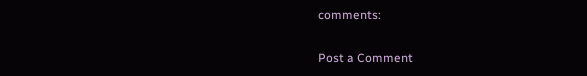comments:

Post a Comment